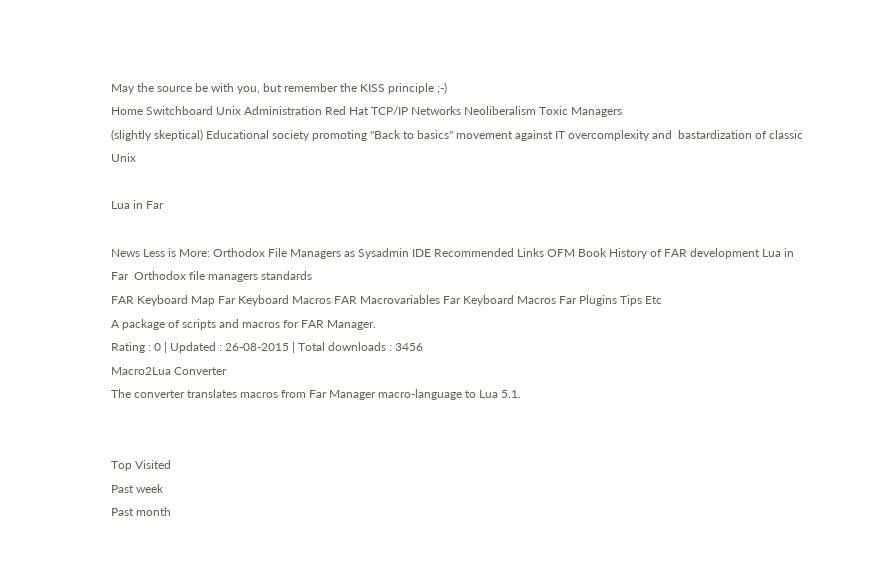May the source be with you, but remember the KISS principle ;-)
Home Switchboard Unix Administration Red Hat TCP/IP Networks Neoliberalism Toxic Managers
(slightly skeptical) Educational society promoting "Back to basics" movement against IT overcomplexity and  bastardization of classic Unix

Lua in Far

News Less is More: Orthodox File Managers as Sysadmin IDE Recommended Links OFM Book History of FAR development Lua in Far  Orthodox file managers standards
FAR Keyboard Map Far Keyboard Macros FAR Macrovariables Far Keyboard Macros Far Plugins Tips Etc
A package of scripts and macros for FAR Manager.
Rating : 0 | Updated : 26-08-2015 | Total downloads : 3456
Macro2Lua Converter
The converter translates macros from Far Manager macro-language to Lua 5.1.


Top Visited
Past week
Past month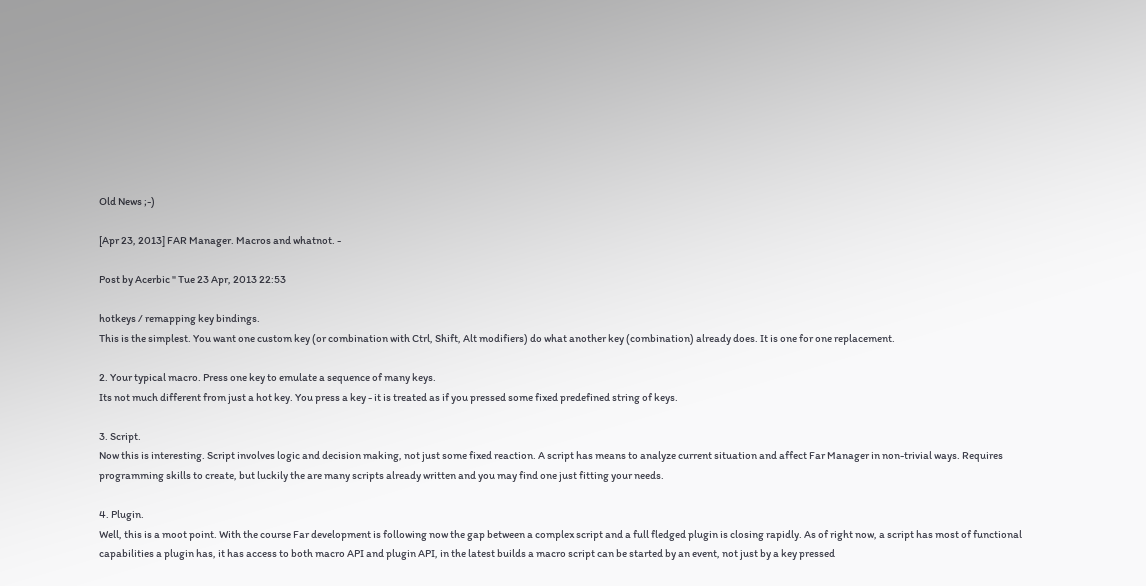Old News ;-)

[Apr 23, 2013] FAR Manager. Macros and whatnot. -

Post by Acerbic " Tue 23 Apr, 2013 22:53

hotkeys / remapping key bindings.
This is the simplest. You want one custom key (or combination with Ctrl, Shift, Alt modifiers) do what another key (combination) already does. It is one for one replacement.

2. Your typical macro. Press one key to emulate a sequence of many keys.
Its not much different from just a hot key. You press a key - it is treated as if you pressed some fixed predefined string of keys.

3. Script.
Now this is interesting. Script involves logic and decision making, not just some fixed reaction. A script has means to analyze current situation and affect Far Manager in non-trivial ways. Requires programming skills to create, but luckily the are many scripts already written and you may find one just fitting your needs.

4. Plugin.
Well, this is a moot point. With the course Far development is following now the gap between a complex script and a full fledged plugin is closing rapidly. As of right now, a script has most of functional capabilities a plugin has, it has access to both macro API and plugin API, in the latest builds a macro script can be started by an event, not just by a key pressed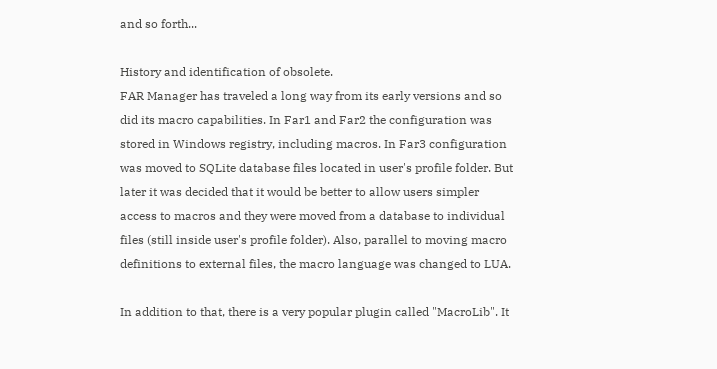and so forth...

History and identification of obsolete.
FAR Manager has traveled a long way from its early versions and so did its macro capabilities. In Far1 and Far2 the configuration was stored in Windows registry, including macros. In Far3 configuration was moved to SQLite database files located in user's profile folder. But later it was decided that it would be better to allow users simpler access to macros and they were moved from a database to individual files (still inside user's profile folder). Also, parallel to moving macro definitions to external files, the macro language was changed to LUA.

In addition to that, there is a very popular plugin called "MacroLib". It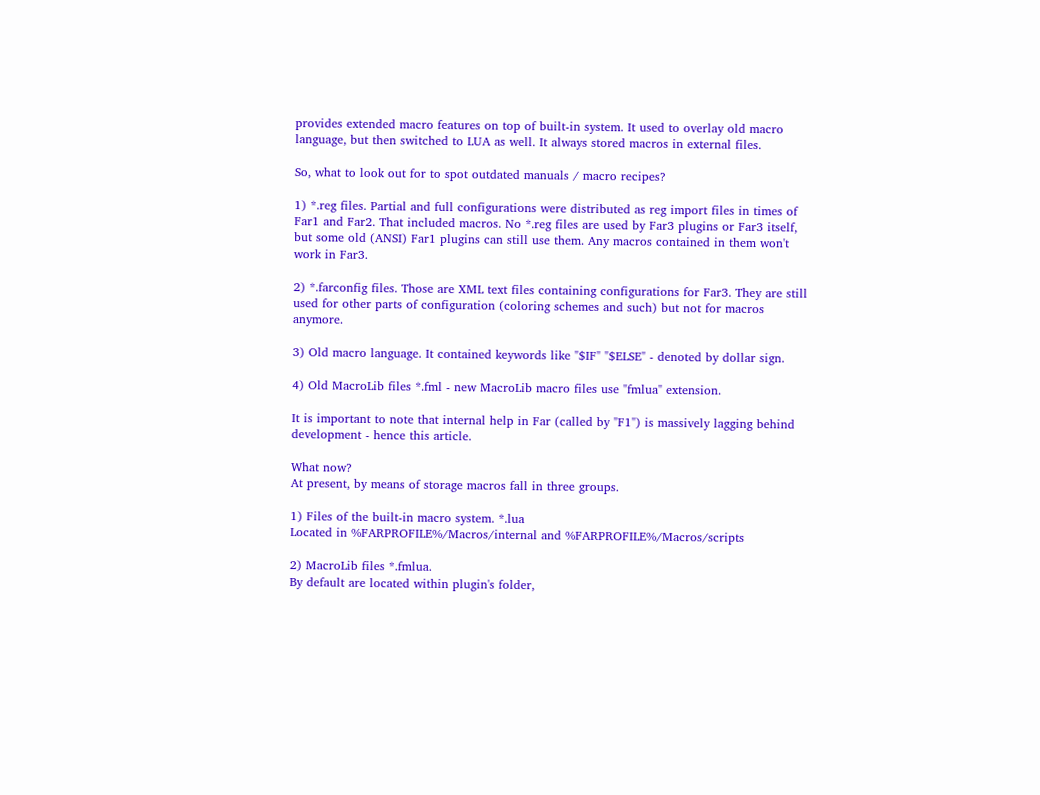provides extended macro features on top of built-in system. It used to overlay old macro language, but then switched to LUA as well. It always stored macros in external files.

So, what to look out for to spot outdated manuals / macro recipes?

1) *.reg files. Partial and full configurations were distributed as reg import files in times of Far1 and Far2. That included macros. No *.reg files are used by Far3 plugins or Far3 itself, but some old (ANSI) Far1 plugins can still use them. Any macros contained in them won't work in Far3.

2) *.farconfig files. Those are XML text files containing configurations for Far3. They are still used for other parts of configuration (coloring schemes and such) but not for macros anymore.

3) Old macro language. It contained keywords like "$IF" "$ELSE" - denoted by dollar sign.

4) Old MacroLib files *.fml - new MacroLib macro files use "fmlua" extension.

It is important to note that internal help in Far (called by "F1") is massively lagging behind development - hence this article.

What now?
At present, by means of storage macros fall in three groups.

1) Files of the built-in macro system. *.lua
Located in %FARPROFILE%/Macros/internal and %FARPROFILE%/Macros/scripts

2) MacroLib files *.fmlua.
By default are located within plugin's folder,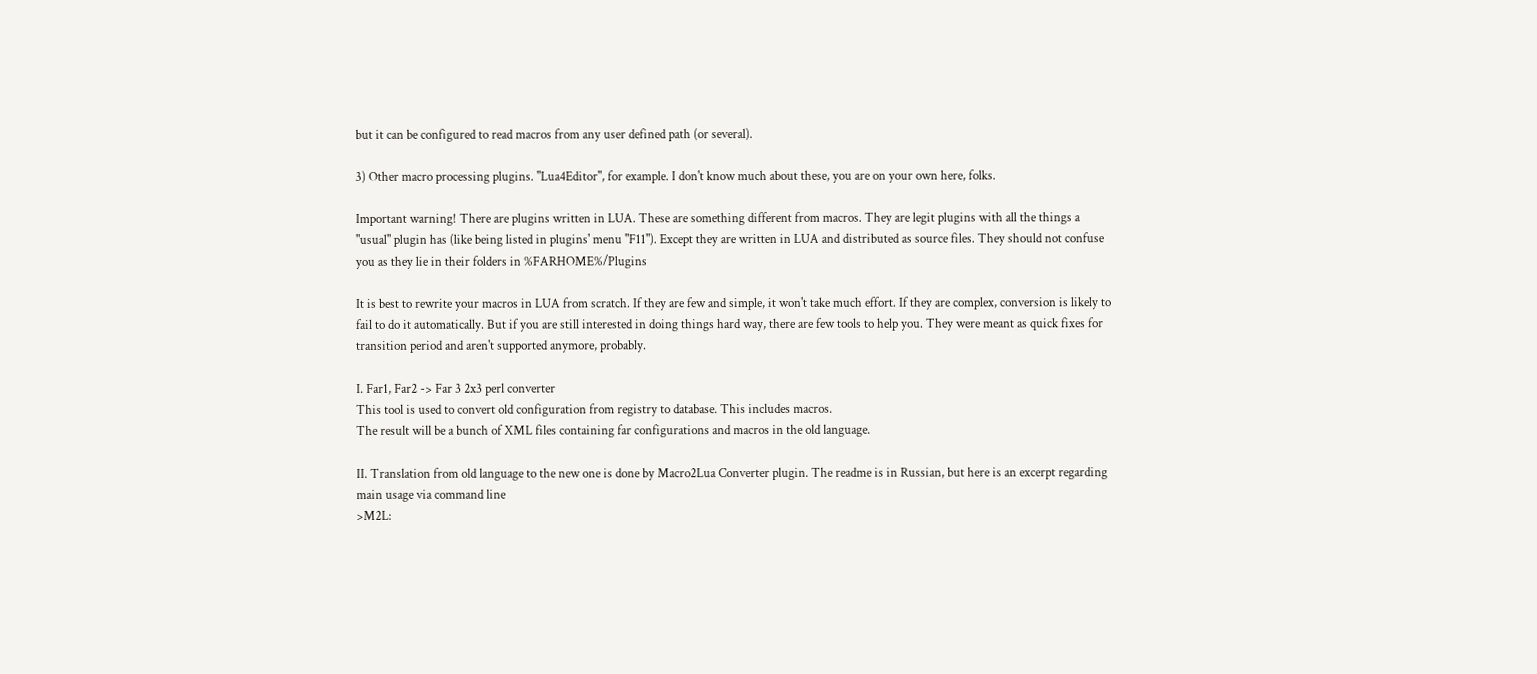but it can be configured to read macros from any user defined path (or several).

3) Other macro processing plugins. "Lua4Editor", for example. I don't know much about these, you are on your own here, folks.

Important warning! There are plugins written in LUA. These are something different from macros. They are legit plugins with all the things a "usual" plugin has (like being listed in plugins' menu "F11"). Except they are written in LUA and distributed as source files. They should not confuse you as they lie in their folders in %FARHOME%/Plugins

It is best to rewrite your macros in LUA from scratch. If they are few and simple, it won't take much effort. If they are complex, conversion is likely to fail to do it automatically. But if you are still interested in doing things hard way, there are few tools to help you. They were meant as quick fixes for transition period and aren't supported anymore, probably.

I. Far1, Far2 -> Far 3 2x3 perl converter
This tool is used to convert old configuration from registry to database. This includes macros.
The result will be a bunch of XML files containing far configurations and macros in the old language.

II. Translation from old language to the new one is done by Macro2Lua Converter plugin. The readme is in Russian, but here is an excerpt regarding main usage via command line
>M2L: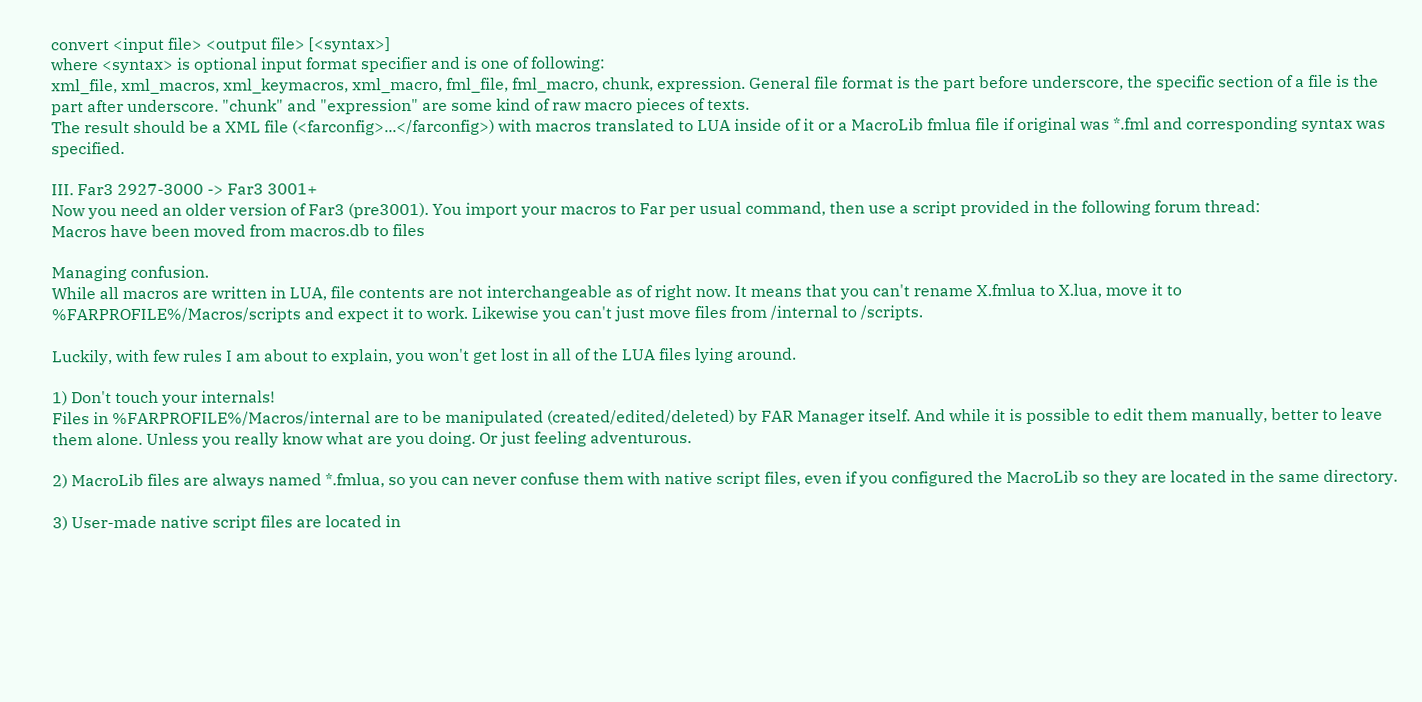convert <input file> <output file> [<syntax>]
where <syntax> is optional input format specifier and is one of following:
xml_file, xml_macros, xml_keymacros, xml_macro, fml_file, fml_macro, chunk, expression. General file format is the part before underscore, the specific section of a file is the part after underscore. "chunk" and "expression" are some kind of raw macro pieces of texts.
The result should be a XML file (<farconfig>...</farconfig>) with macros translated to LUA inside of it or a MacroLib fmlua file if original was *.fml and corresponding syntax was specified.

III. Far3 2927-3000 -> Far3 3001+
Now you need an older version of Far3 (pre3001). You import your macros to Far per usual command, then use a script provided in the following forum thread:
Macros have been moved from macros.db to files

Managing confusion.
While all macros are written in LUA, file contents are not interchangeable as of right now. It means that you can't rename X.fmlua to X.lua, move it to %FARPROFILE%/Macros/scripts and expect it to work. Likewise you can't just move files from /internal to /scripts.

Luckily, with few rules I am about to explain, you won't get lost in all of the LUA files lying around.

1) Don't touch your internals!
Files in %FARPROFILE%/Macros/internal are to be manipulated (created/edited/deleted) by FAR Manager itself. And while it is possible to edit them manually, better to leave them alone. Unless you really know what are you doing. Or just feeling adventurous.

2) MacroLib files are always named *.fmlua, so you can never confuse them with native script files, even if you configured the MacroLib so they are located in the same directory.

3) User-made native script files are located in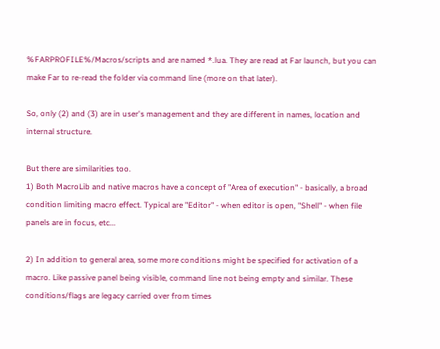%FARPROFILE%/Macros/scripts and are named *.lua. They are read at Far launch, but you can make Far to re-read the folder via command line (more on that later).

So, only (2) and (3) are in user's management and they are different in names, location and internal structure.

But there are similarities too.
1) Both MacroLib and native macros have a concept of "Area of execution" - basically, a broad condition limiting macro effect. Typical are "Editor" - when editor is open, "Shell" - when file panels are in focus, etc...

2) In addition to general area, some more conditions might be specified for activation of a macro. Like passive panel being visible, command line not being empty and similar. These conditions/flags are legacy carried over from times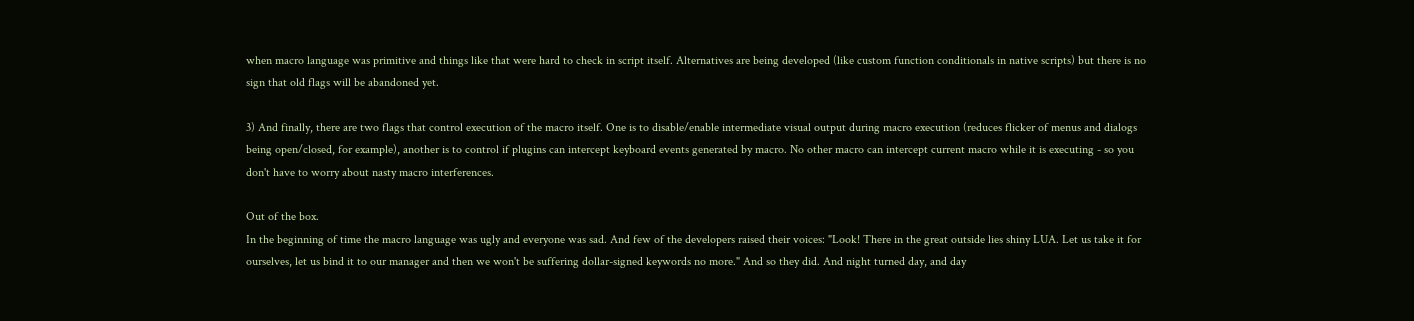when macro language was primitive and things like that were hard to check in script itself. Alternatives are being developed (like custom function conditionals in native scripts) but there is no sign that old flags will be abandoned yet.

3) And finally, there are two flags that control execution of the macro itself. One is to disable/enable intermediate visual output during macro execution (reduces flicker of menus and dialogs being open/closed, for example), another is to control if plugins can intercept keyboard events generated by macro. No other macro can intercept current macro while it is executing - so you don't have to worry about nasty macro interferences.

Out of the box.
In the beginning of time the macro language was ugly and everyone was sad. And few of the developers raised their voices: "Look! There in the great outside lies shiny LUA. Let us take it for ourselves, let us bind it to our manager and then we won't be suffering dollar-signed keywords no more." And so they did. And night turned day, and day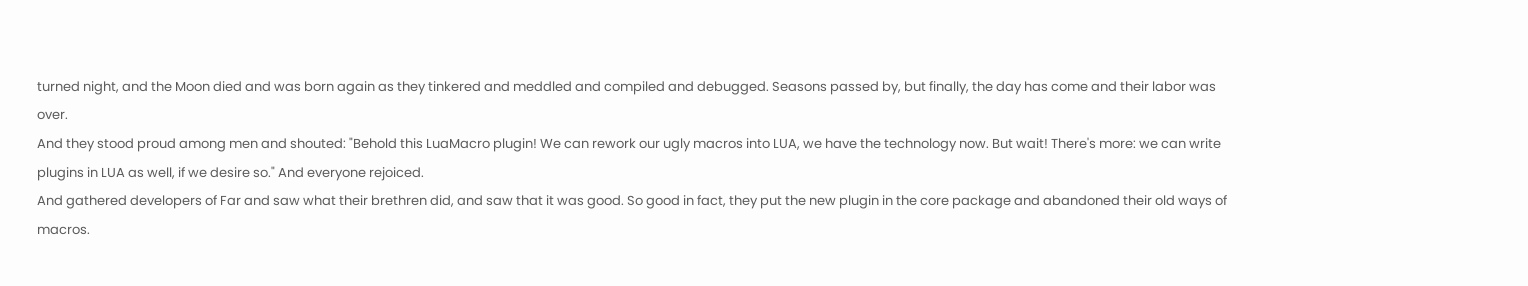turned night, and the Moon died and was born again as they tinkered and meddled and compiled and debugged. Seasons passed by, but finally, the day has come and their labor was over.
And they stood proud among men and shouted: "Behold this LuaMacro plugin! We can rework our ugly macros into LUA, we have the technology now. But wait! There's more: we can write plugins in LUA as well, if we desire so." And everyone rejoiced.
And gathered developers of Far and saw what their brethren did, and saw that it was good. So good in fact, they put the new plugin in the core package and abandoned their old ways of macros.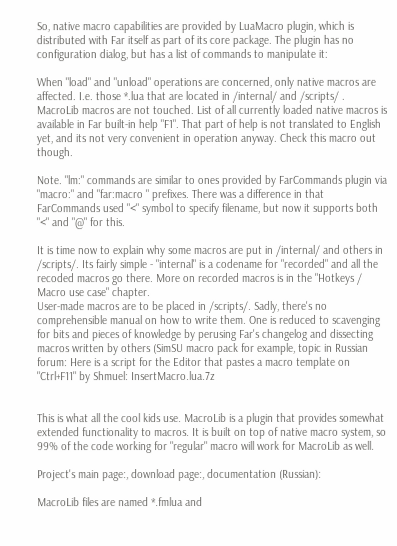So, native macro capabilities are provided by LuaMacro plugin, which is distributed with Far itself as part of its core package. The plugin has no configuration dialog, but has a list of commands to manipulate it:

When "load" and "unload" operations are concerned, only native macros are affected. I.e. those *.lua that are located in /internal/ and /scripts/ . MacroLib macros are not touched. List of all currently loaded native macros is available in Far built-in help "F1". That part of help is not translated to English yet, and its not very convenient in operation anyway. Check this macro out though.

Note. "lm:" commands are similar to ones provided by FarCommands plugin via "macro:" and "far:macro " prefixes. There was a difference in that FarCommands used "<" symbol to specify filename, but now it supports both "<" and "@" for this.

It is time now to explain why some macros are put in /internal/ and others in /scripts/. Its fairly simple - "internal" is a codename for "recorded" and all the recoded macros go there. More on recorded macros is in the "Hotkeys / Macro use case" chapter.
User-made macros are to be placed in /scripts/. Sadly, there's no comprehensible manual on how to write them. One is reduced to scavenging for bits and pieces of knowledge by perusing Far's changelog and dissecting macros written by others (SimSU macro pack for example, topic in Russian forum: Here is a script for the Editor that pastes a macro template on "Ctrl+F11" by Shmuel: InsertMacro.lua.7z


This is what all the cool kids use. MacroLib is a plugin that provides somewhat extended functionality to macros. It is built on top of native macro system, so 99% of the code working for "regular" macro will work for MacroLib as well.

Project's main page:, download page:, documentation (Russian):

MacroLib files are named *.fmlua and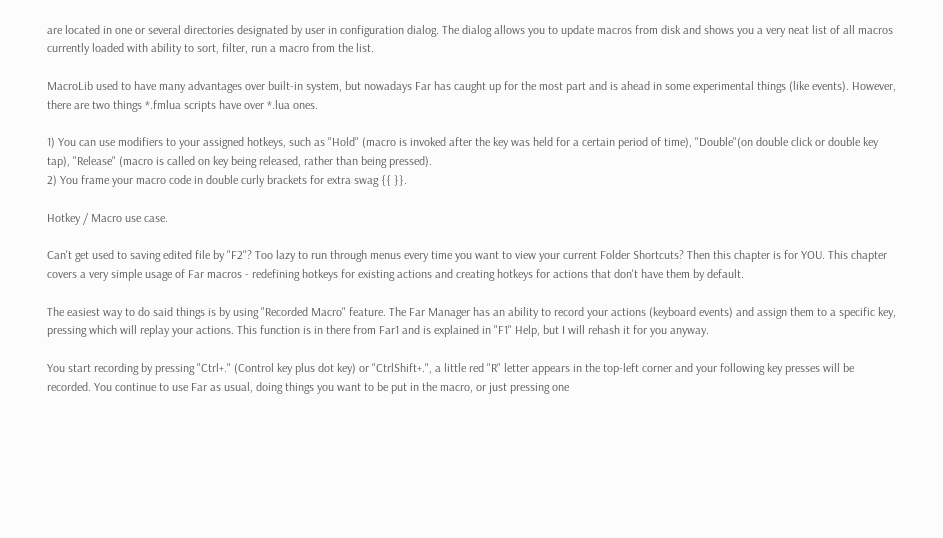are located in one or several directories designated by user in configuration dialog. The dialog allows you to update macros from disk and shows you a very neat list of all macros currently loaded with ability to sort, filter, run a macro from the list.

MacroLib used to have many advantages over built-in system, but nowadays Far has caught up for the most part and is ahead in some experimental things (like events). However, there are two things *.fmlua scripts have over *.lua ones.

1) You can use modifiers to your assigned hotkeys, such as "Hold" (macro is invoked after the key was held for a certain period of time), "Double"(on double click or double key tap), "Release" (macro is called on key being released, rather than being pressed).
2) You frame your macro code in double curly brackets for extra swag {{ }}.

Hotkey / Macro use case.

Can't get used to saving edited file by "F2"? Too lazy to run through menus every time you want to view your current Folder Shortcuts? Then this chapter is for YOU. This chapter covers a very simple usage of Far macros - redefining hotkeys for existing actions and creating hotkeys for actions that don't have them by default.

The easiest way to do said things is by using "Recorded Macro" feature. The Far Manager has an ability to record your actions (keyboard events) and assign them to a specific key, pressing which will replay your actions. This function is in there from Far1 and is explained in "F1" Help, but I will rehash it for you anyway.

You start recording by pressing "Ctrl+." (Control key plus dot key) or "CtrlShift+.", a little red "R" letter appears in the top-left corner and your following key presses will be recorded. You continue to use Far as usual, doing things you want to be put in the macro, or just pressing one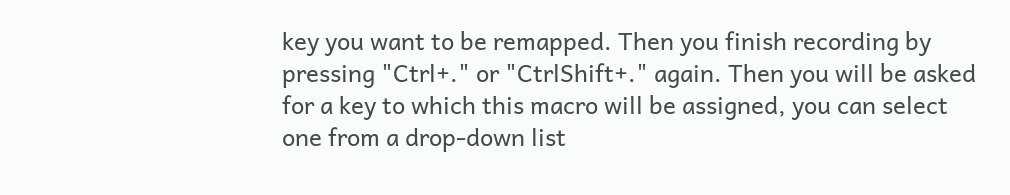key you want to be remapped. Then you finish recording by pressing "Ctrl+." or "CtrlShift+." again. Then you will be asked for a key to which this macro will be assigned, you can select one from a drop-down list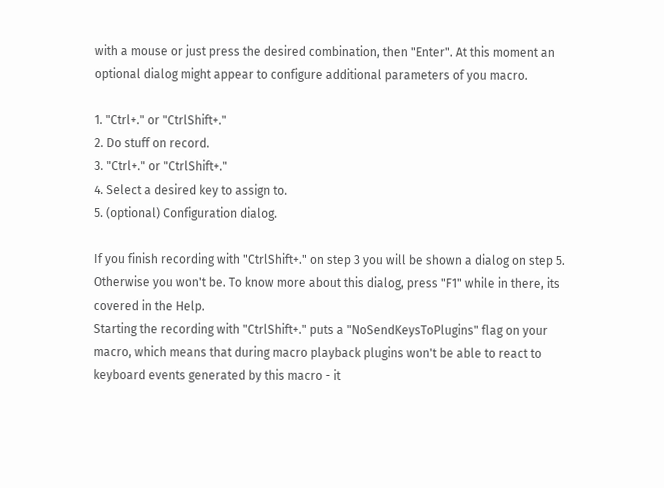with a mouse or just press the desired combination, then "Enter". At this moment an optional dialog might appear to configure additional parameters of you macro.

1. "Ctrl+." or "CtrlShift+."
2. Do stuff on record.
3. "Ctrl+." or "CtrlShift+."
4. Select a desired key to assign to.
5. (optional) Configuration dialog.

If you finish recording with "CtrlShift+." on step 3 you will be shown a dialog on step 5. Otherwise you won't be. To know more about this dialog, press "F1" while in there, its covered in the Help.
Starting the recording with "CtrlShift+." puts a "NoSendKeysToPlugins" flag on your macro, which means that during macro playback plugins won't be able to react to keyboard events generated by this macro - it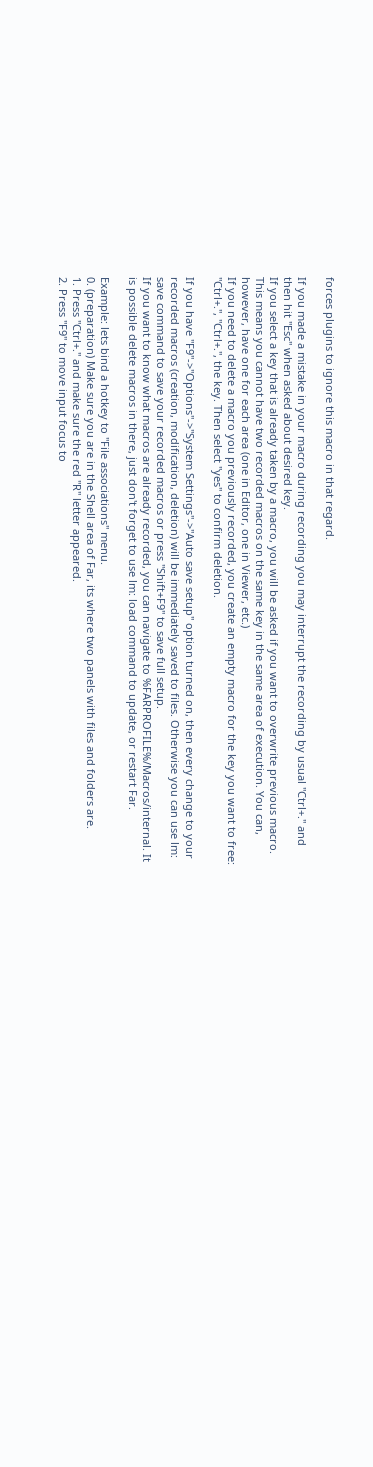forces plugins to ignore this macro in that regard.

If you made a mistake in your macro during recording you may interrupt the recording by usual "Ctrl+." and then hit "Esc" when asked about desired key.
If you select a key that is already taken by a macro, you will be asked if you want to overwrite previous macro. This means you cannot have two recorded macros on the same key in the same area of execution. You can, however, have one for each area (one in Editor, one in Viewer, etc.)
If you need to delete a macro you previously recorded, you create an empty macro for the key you want to free: "Ctrl+.", "Ctrl+.", the key. Then select "yes" to confirm deletion.

If you have "F9"->"Options"->"System Settings"->"Auto save setup" option turned on, then every change to your recorded macros (creation, modification, deletion) will be immediately saved to files. Otherwise you can use lm: save command to save your recorded macros or press "Shift+F9" to save full setup.
If you want to know what macros are already recorded, you can navigate to %FARPROFILE%/Macros/internal. It is possible delete macros in there, just don't forget to use lm: load command to update, or restart Far.

Example: lets bind a hotkey to "File associations" menu.
0. (preparation) Make sure you are in the Shell area of Far, its where two panels with files and folders are.
1. Press "Ctrl+." and make sure the red "R" letter appeared.
2. Press "F9" to move input focus to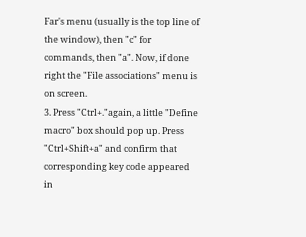Far's menu (usually is the top line of the window), then "c" for commands, then "a". Now, if done right the "File associations" menu is on screen.
3. Press "Ctrl+."again, a little "Define macro" box should pop up. Press "Ctrl+Shift+a" and confirm that corresponding key code appeared in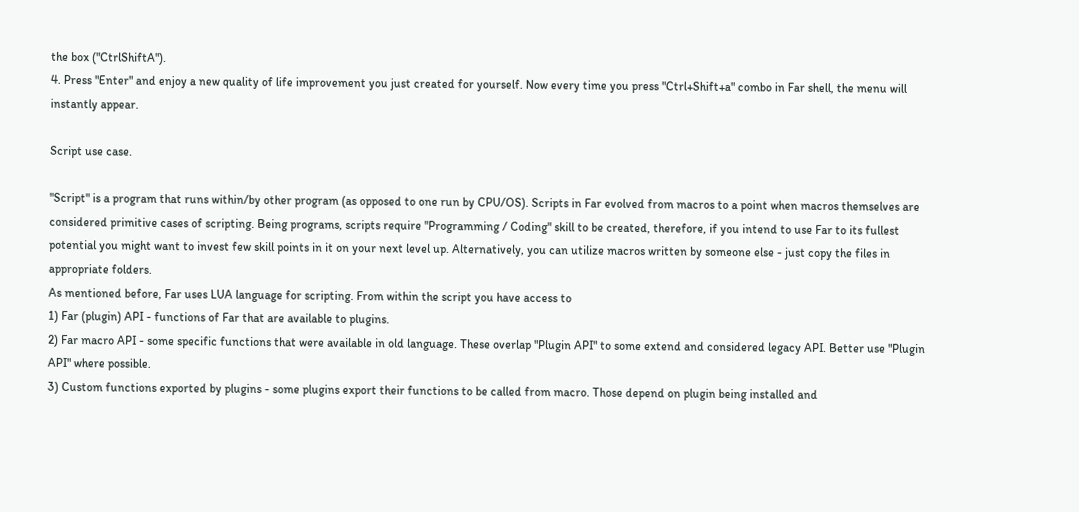the box ("CtrlShiftA").
4. Press "Enter" and enjoy a new quality of life improvement you just created for yourself. Now every time you press "Ctrl+Shift+a" combo in Far shell, the menu will instantly appear.

Script use case.

"Script" is a program that runs within/by other program (as opposed to one run by CPU/OS). Scripts in Far evolved from macros to a point when macros themselves are considered primitive cases of scripting. Being programs, scripts require "Programming / Coding" skill to be created, therefore, if you intend to use Far to its fullest potential you might want to invest few skill points in it on your next level up. Alternatively, you can utilize macros written by someone else - just copy the files in appropriate folders.
As mentioned before, Far uses LUA language for scripting. From within the script you have access to
1) Far (plugin) API - functions of Far that are available to plugins.
2) Far macro API - some specific functions that were available in old language. These overlap "Plugin API" to some extend and considered legacy API. Better use "Plugin API" where possible.
3) Custom functions exported by plugins - some plugins export their functions to be called from macro. Those depend on plugin being installed and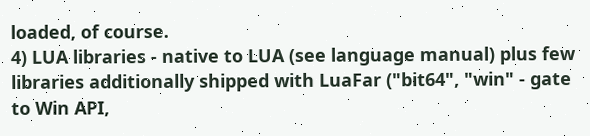loaded, of course.
4) LUA libraries - native to LUA (see language manual) plus few libraries additionally shipped with LuaFar ("bit64", "win" - gate to Win API,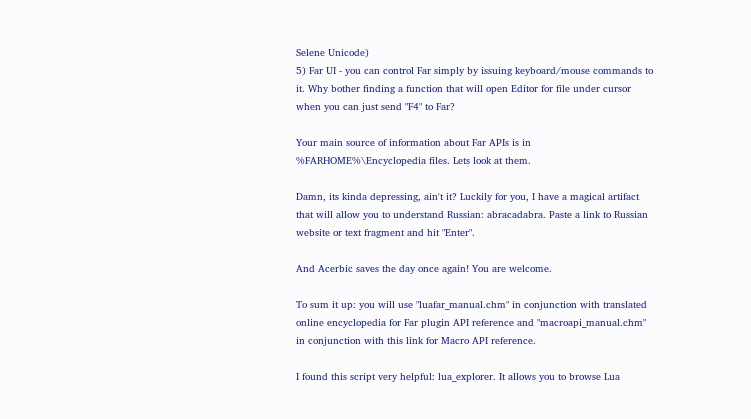Selene Unicode)
5) Far UI - you can control Far simply by issuing keyboard/mouse commands to it. Why bother finding a function that will open Editor for file under cursor when you can just send "F4" to Far?

Your main source of information about Far APIs is in %FARHOME%\Encyclopedia files. Lets look at them.

Damn, its kinda depressing, ain't it? Luckily for you, I have a magical artifact that will allow you to understand Russian: abracadabra. Paste a link to Russian website or text fragment and hit "Enter".

And Acerbic saves the day once again! You are welcome.

To sum it up: you will use "luafar_manual.chm" in conjunction with translated online encyclopedia for Far plugin API reference and "macroapi_manual.chm" in conjunction with this link for Macro API reference.

I found this script very helpful: lua_explorer. It allows you to browse Lua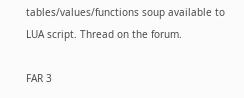tables/values/functions soup available to LUA script. Thread on the forum.

FAR 3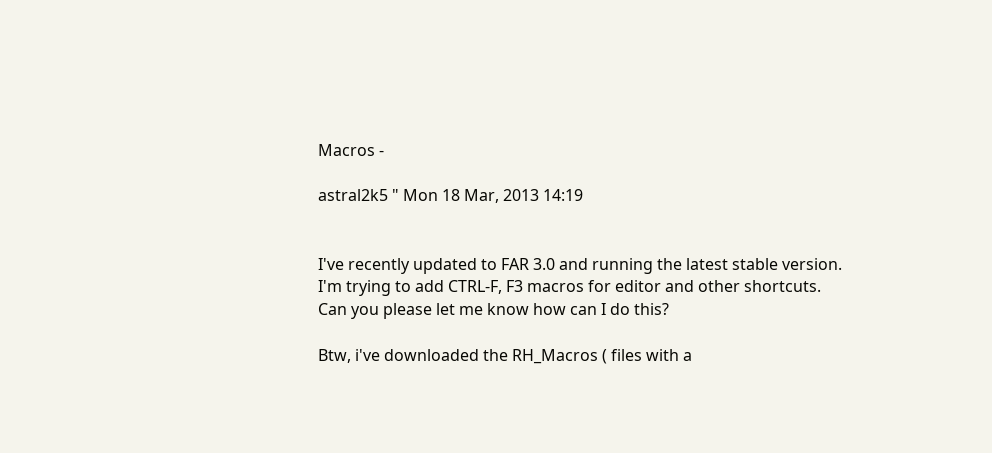Macros -

astral2k5 " Mon 18 Mar, 2013 14:19


I've recently updated to FAR 3.0 and running the latest stable version.
I'm trying to add CTRL-F, F3 macros for editor and other shortcuts.
Can you please let me know how can I do this?

Btw, i've downloaded the RH_Macros ( files with a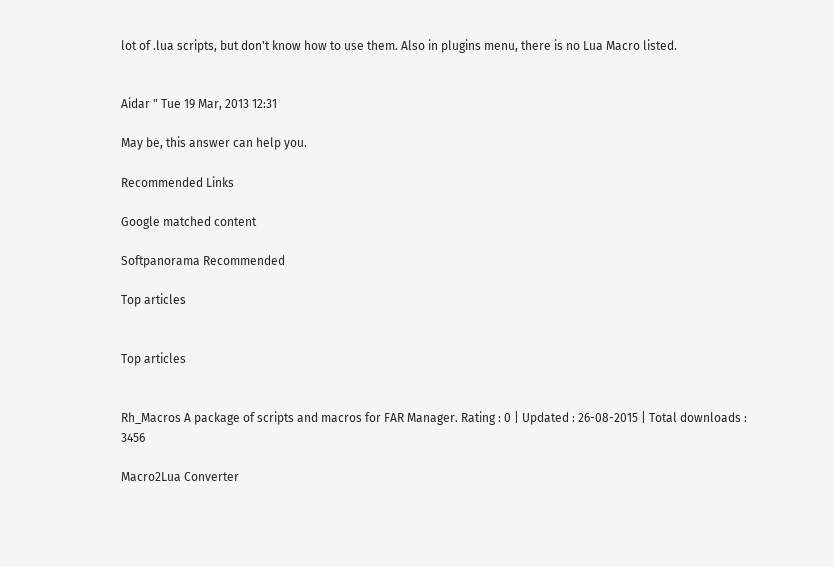lot of .lua scripts, but don't know how to use them. Also in plugins menu, there is no Lua Macro listed.


Aidar " Tue 19 Mar, 2013 12:31

May be, this answer can help you.

Recommended Links

Google matched content

Softpanorama Recommended

Top articles


Top articles


Rh_Macros A package of scripts and macros for FAR Manager. Rating : 0 | Updated : 26-08-2015 | Total downloads : 3456

Macro2Lua Converter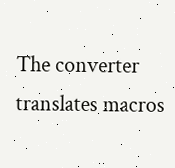The converter translates macros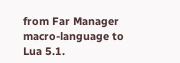from Far Manager macro-language to Lua 5.1.